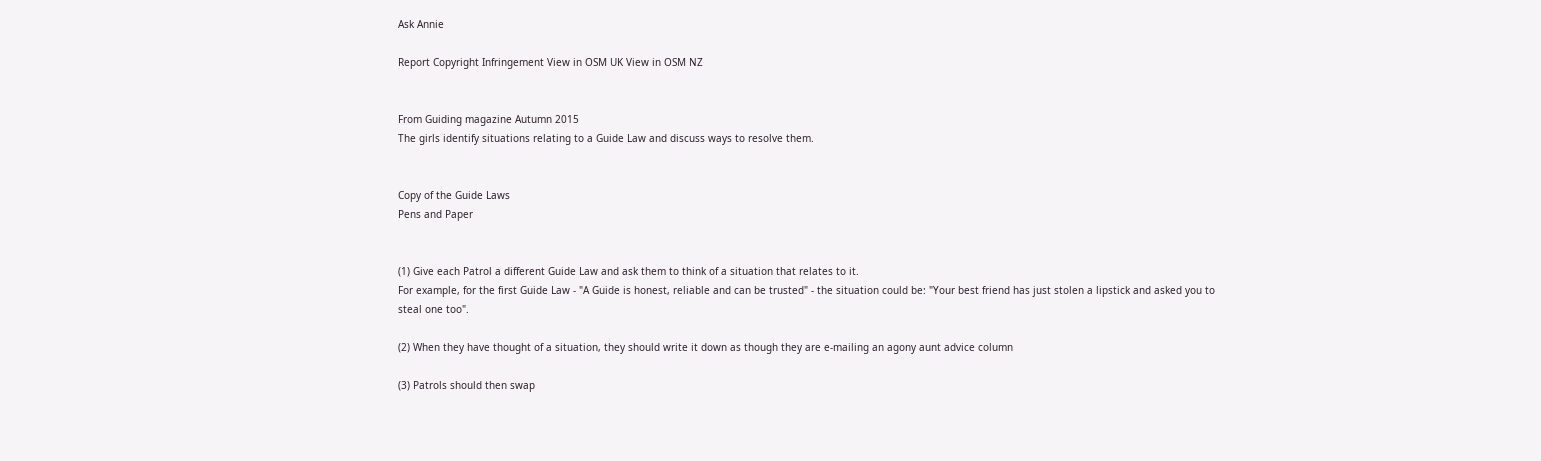Ask Annie

Report Copyright Infringement View in OSM UK View in OSM NZ


From Guiding magazine Autumn 2015
The girls identify situations relating to a Guide Law and discuss ways to resolve them.


Copy of the Guide Laws
Pens and Paper


(1) Give each Patrol a different Guide Law and ask them to think of a situation that relates to it.
For example, for the first Guide Law - "A Guide is honest, reliable and can be trusted" - the situation could be: "Your best friend has just stolen a lipstick and asked you to steal one too".

(2) When they have thought of a situation, they should write it down as though they are e-mailing an agony aunt advice column

(3) Patrols should then swap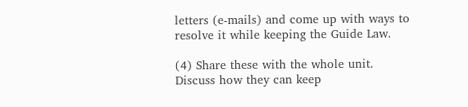letters (e-mails) and come up with ways to resolve it while keeping the Guide Law.

(4) Share these with the whole unit. Discuss how they can keep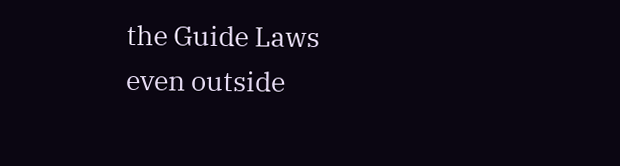the Guide Laws even outside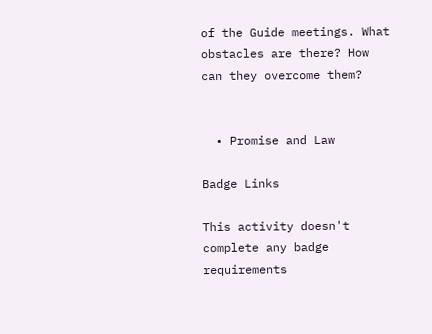of the Guide meetings. What obstacles are there? How can they overcome them?


  • Promise and Law

Badge Links

This activity doesn't complete any badge requirements